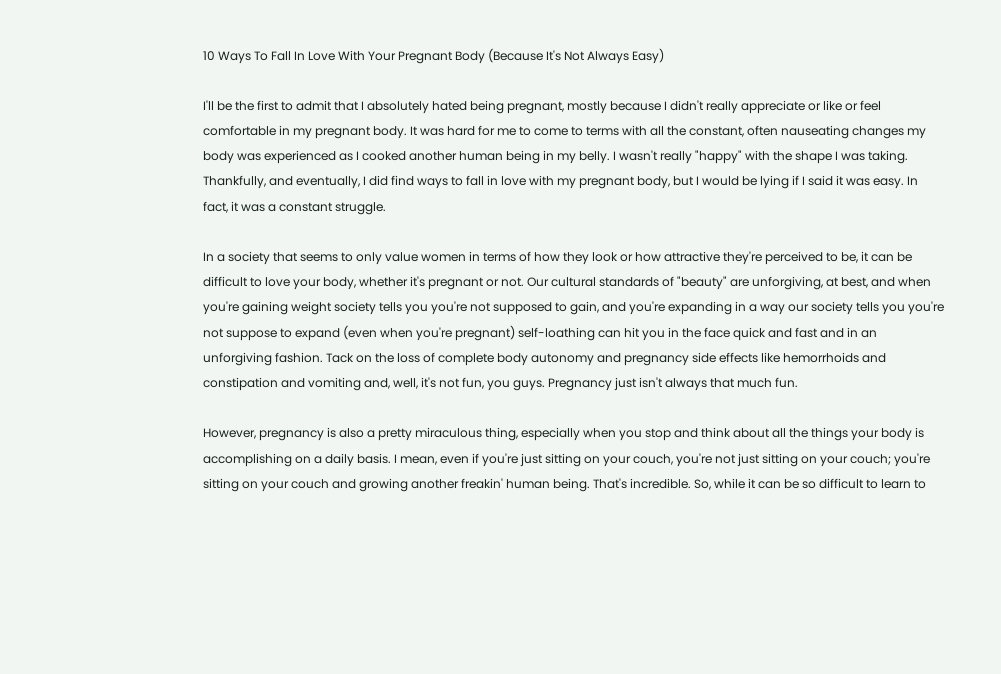10 Ways To Fall In Love With Your Pregnant Body (Because It's Not Always Easy)

I'll be the first to admit that I absolutely hated being pregnant, mostly because I didn't really appreciate or like or feel comfortable in my pregnant body. It was hard for me to come to terms with all the constant, often nauseating changes my body was experienced as I cooked another human being in my belly. I wasn't really "happy" with the shape I was taking. Thankfully, and eventually, I did find ways to fall in love with my pregnant body, but I would be lying if I said it was easy. In fact, it was a constant struggle.

In a society that seems to only value women in terms of how they look or how attractive they're perceived to be, it can be difficult to love your body, whether it's pregnant or not. Our cultural standards of "beauty" are unforgiving, at best, and when you're gaining weight society tells you you're not supposed to gain, and you're expanding in a way our society tells you you're not suppose to expand (even when you're pregnant) self-loathing can hit you in the face quick and fast and in an unforgiving fashion. Tack on the loss of complete body autonomy and pregnancy side effects like hemorrhoids and constipation and vomiting and, well, it's not fun, you guys. Pregnancy just isn't always that much fun.

However, pregnancy is also a pretty miraculous thing, especially when you stop and think about all the things your body is accomplishing on a daily basis. I mean, even if you're just sitting on your couch, you're not just sitting on your couch; you're sitting on your couch and growing another freakin' human being. That's incredible. So, while it can be so difficult to learn to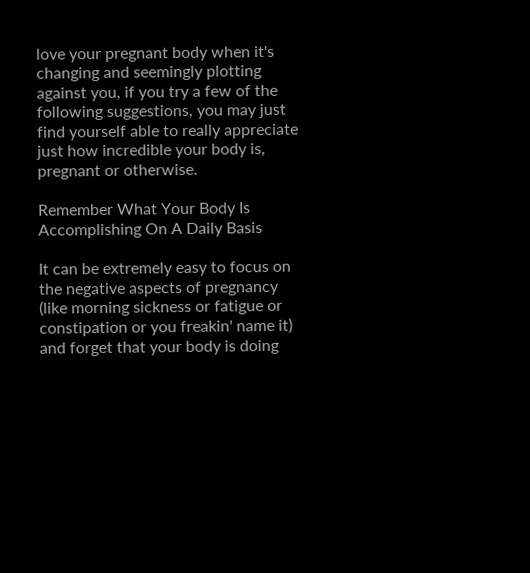love your pregnant body when it's changing and seemingly plotting against you, if you try a few of the following suggestions, you may just find yourself able to really appreciate just how incredible your body is, pregnant or otherwise.

Remember What Your Body Is Accomplishing On A Daily Basis

It can be extremely easy to focus on the negative aspects of pregnancy (like morning sickness or fatigue or constipation or you freakin' name it) and forget that your body is doing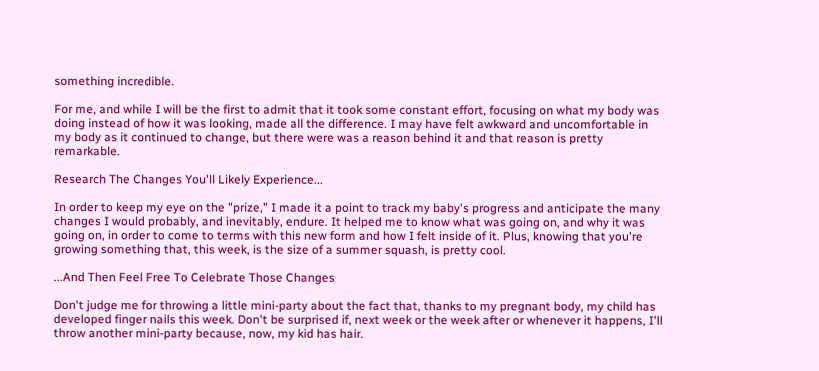something incredible.

For me, and while I will be the first to admit that it took some constant effort, focusing on what my body was doing instead of how it was looking, made all the difference. I may have felt awkward and uncomfortable in my body as it continued to change, but there were was a reason behind it and that reason is pretty remarkable.

Research The Changes You'll Likely Experience...

In order to keep my eye on the "prize," I made it a point to track my baby's progress and anticipate the many changes I would probably, and inevitably, endure. It helped me to know what was going on, and why it was going on, in order to come to terms with this new form and how I felt inside of it. Plus, knowing that you're growing something that, this week, is the size of a summer squash, is pretty cool.

...And Then Feel Free To Celebrate Those Changes

Don't judge me for throwing a little mini-party about the fact that, thanks to my pregnant body, my child has developed finger nails this week. Don't be surprised if, next week or the week after or whenever it happens, I'll throw another mini-party because, now, my kid has hair.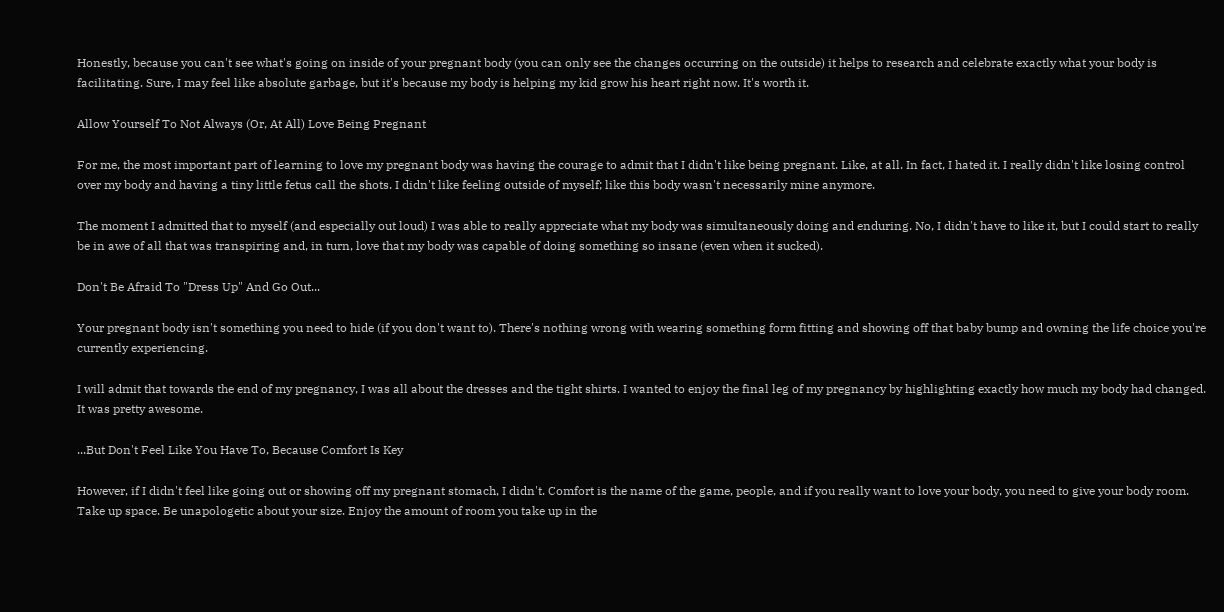Honestly, because you can't see what's going on inside of your pregnant body (you can only see the changes occurring on the outside) it helps to research and celebrate exactly what your body is facilitating. Sure, I may feel like absolute garbage, but it's because my body is helping my kid grow his heart right now. It's worth it.

Allow Yourself To Not Always (Or, At All) Love Being Pregnant

For me, the most important part of learning to love my pregnant body was having the courage to admit that I didn't like being pregnant. Like, at all. In fact, I hated it. I really didn't like losing control over my body and having a tiny little fetus call the shots. I didn't like feeling outside of myself; like this body wasn't necessarily mine anymore.

The moment I admitted that to myself (and especially out loud) I was able to really appreciate what my body was simultaneously doing and enduring. No, I didn't have to like it, but I could start to really be in awe of all that was transpiring and, in turn, love that my body was capable of doing something so insane (even when it sucked).

Don't Be Afraid To "Dress Up" And Go Out...

Your pregnant body isn't something you need to hide (if you don't want to). There's nothing wrong with wearing something form fitting and showing off that baby bump and owning the life choice you're currently experiencing.

I will admit that towards the end of my pregnancy, I was all about the dresses and the tight shirts. I wanted to enjoy the final leg of my pregnancy by highlighting exactly how much my body had changed. It was pretty awesome.

...But Don't Feel Like You Have To, Because Comfort Is Key

However, if I didn't feel like going out or showing off my pregnant stomach, I didn't. Comfort is the name of the game, people, and if you really want to love your body, you need to give your body room. Take up space. Be unapologetic about your size. Enjoy the amount of room you take up in the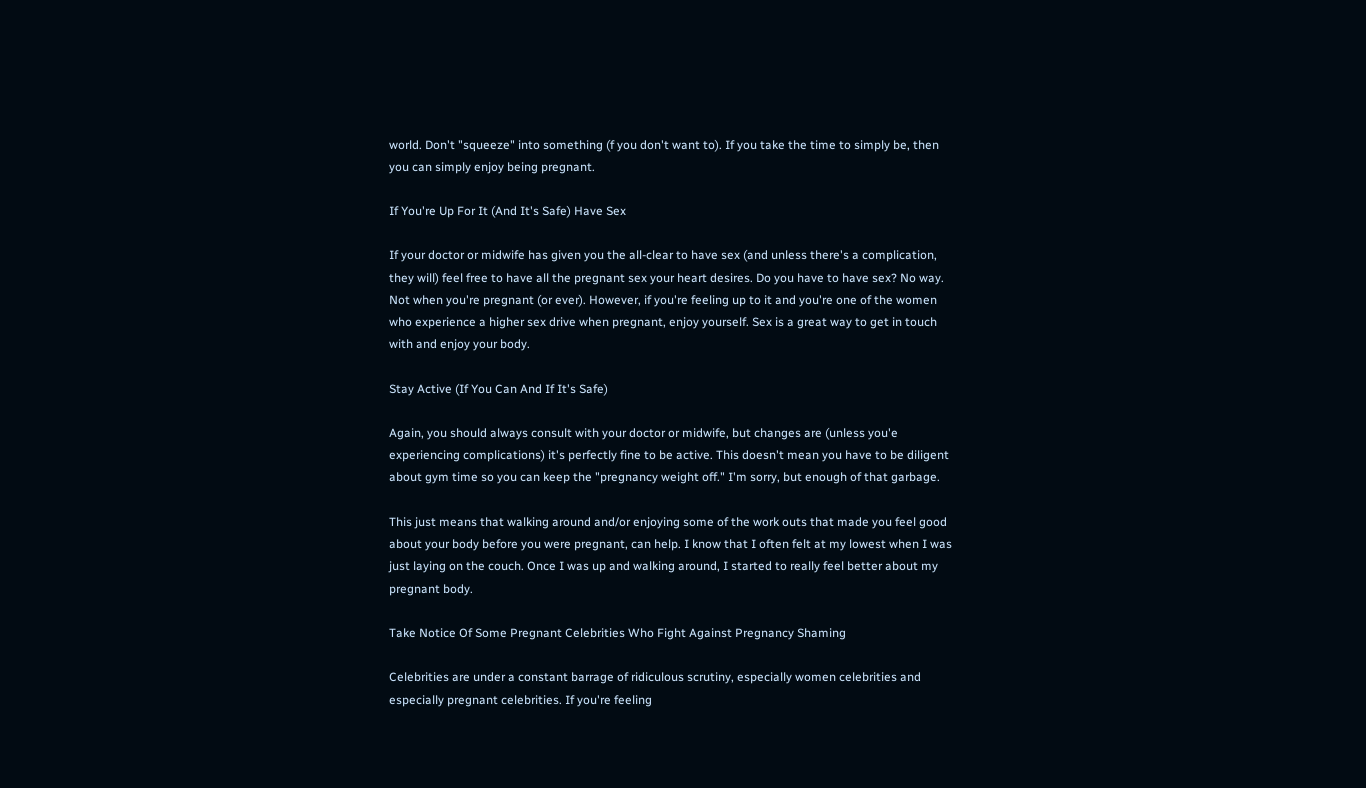world. Don't "squeeze" into something (f you don't want to). If you take the time to simply be, then you can simply enjoy being pregnant.

If You're Up For It (And It's Safe) Have Sex

If your doctor or midwife has given you the all-clear to have sex (and unless there's a complication, they will) feel free to have all the pregnant sex your heart desires. Do you have to have sex? No way. Not when you're pregnant (or ever). However, if you're feeling up to it and you're one of the women who experience a higher sex drive when pregnant, enjoy yourself. Sex is a great way to get in touch with and enjoy your body.

Stay Active (If You Can And If It's Safe)

Again, you should always consult with your doctor or midwife, but changes are (unless you'e experiencing complications) it's perfectly fine to be active. This doesn't mean you have to be diligent about gym time so you can keep the "pregnancy weight off." I'm sorry, but enough of that garbage.

This just means that walking around and/or enjoying some of the work outs that made you feel good about your body before you were pregnant, can help. I know that I often felt at my lowest when I was just laying on the couch. Once I was up and walking around, I started to really feel better about my pregnant body.

Take Notice Of Some Pregnant Celebrities Who Fight Against Pregnancy Shaming

Celebrities are under a constant barrage of ridiculous scrutiny, especially women celebrities and especially pregnant celebrities. If you're feeling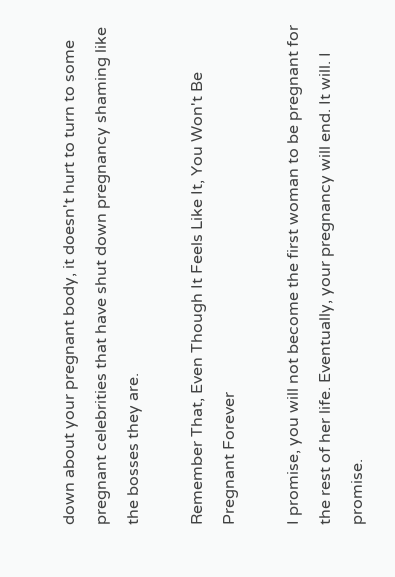down about your pregnant body, it doesn't hurt to turn to some pregnant celebrities that have shut down pregnancy shaming like the bosses they are.

Remember That, Even Though It Feels Like It, You Won't Be Pregnant Forever

I promise, you will not become the first woman to be pregnant for the rest of her life. Eventually, your pregnancy will end. It will. I promise.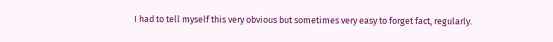I had to tell myself this very obvious but sometimes very easy to forget fact, regularly.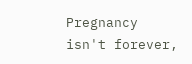Pregnancy isn't forever,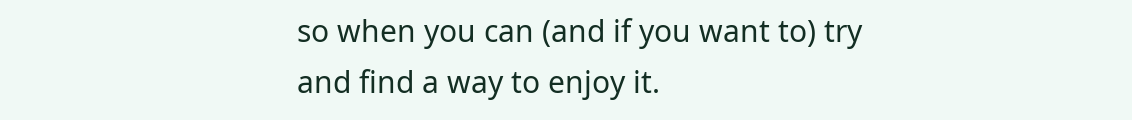so when you can (and if you want to) try and find a way to enjoy it.